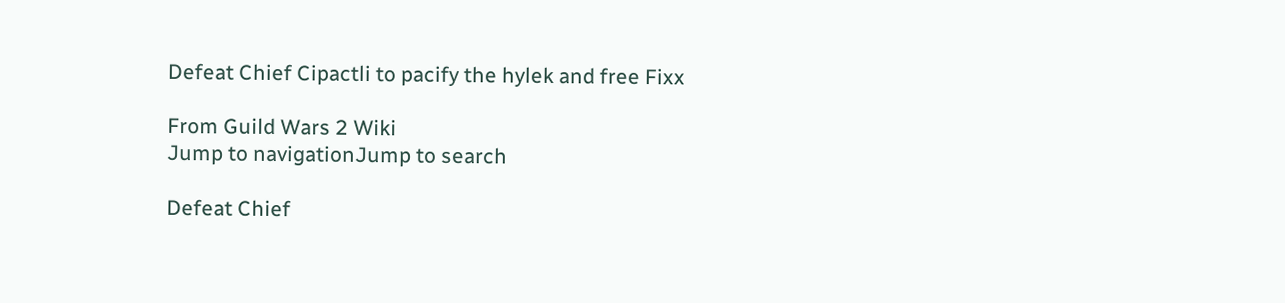Defeat Chief Cipactli to pacify the hylek and free Fixx

From Guild Wars 2 Wiki
Jump to navigationJump to search

Defeat Chief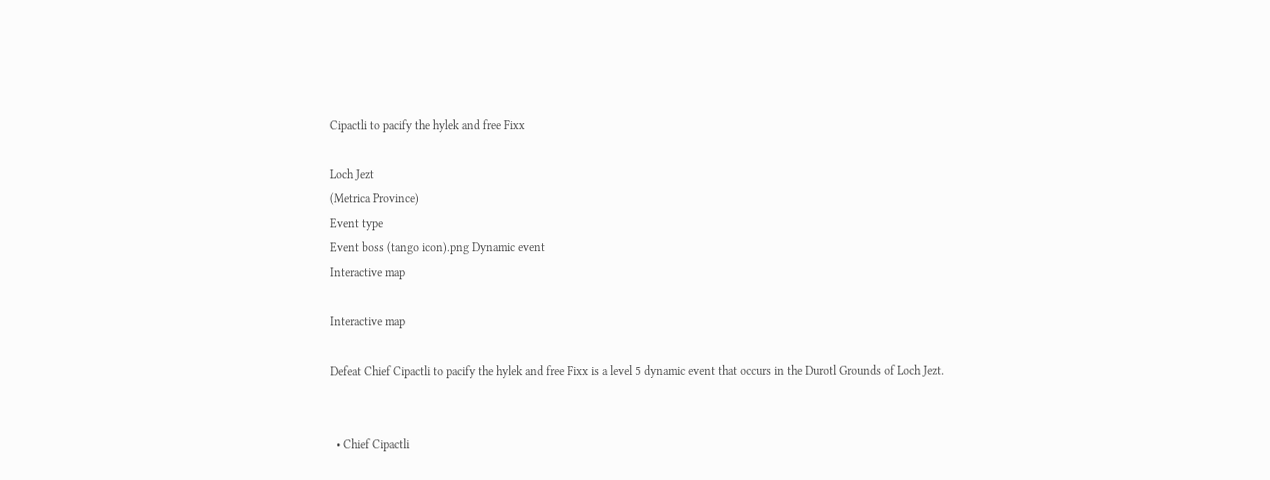Cipactli to pacify the hylek and free Fixx

Loch Jezt
(Metrica Province)
Event type
Event boss (tango icon).png Dynamic event
Interactive map

Interactive map

Defeat Chief Cipactli to pacify the hylek and free Fixx is a level 5 dynamic event that occurs in the Durotl Grounds of Loch Jezt.


  • Chief Cipactli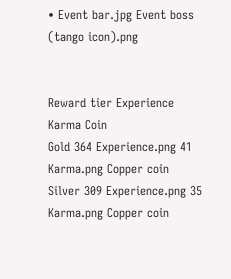• Event bar.jpg Event boss (tango icon).png


Reward tier Experience Karma Coin
Gold 364 Experience.png 41 Karma.png Copper coin
Silver 309 Experience.png 35 Karma.png Copper coin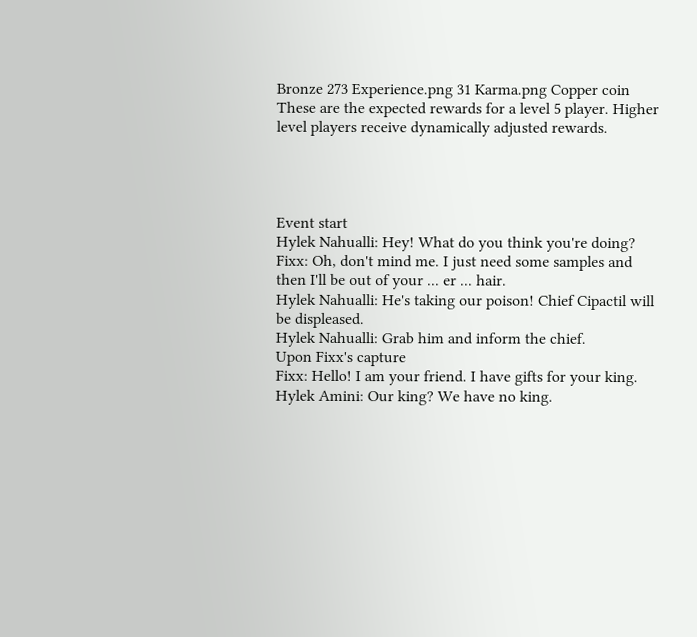Bronze 273 Experience.png 31 Karma.png Copper coin
These are the expected rewards for a level 5 player. Higher level players receive dynamically adjusted rewards.




Event start
Hylek Nahualli: Hey! What do you think you're doing?
Fixx: Oh, don't mind me. I just need some samples and then I'll be out of your ... er ... hair.
Hylek Nahualli: He's taking our poison! Chief Cipactil will be displeased.
Hylek Nahualli: Grab him and inform the chief.
Upon Fixx's capture
Fixx: Hello! I am your friend. I have gifts for your king.
Hylek Amini: Our king? We have no king.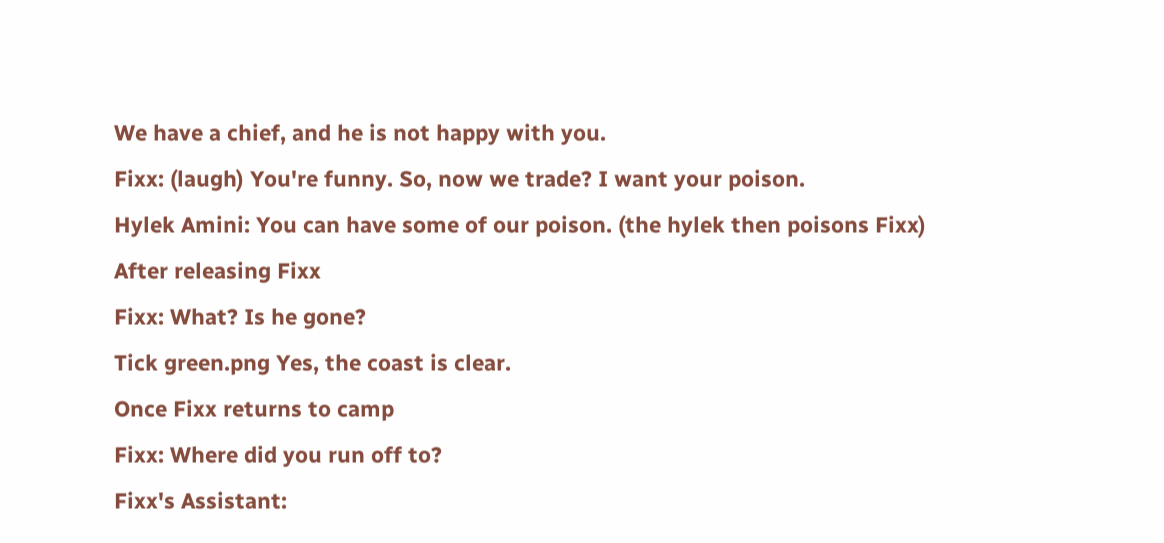We have a chief, and he is not happy with you.
Fixx: (laugh) You're funny. So, now we trade? I want your poison.
Hylek Amini: You can have some of our poison. (the hylek then poisons Fixx)
After releasing Fixx
Fixx: What? Is he gone?
Tick green.png Yes, the coast is clear.
Once Fixx returns to camp
Fixx: Where did you run off to?
Fixx's Assistant: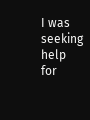I was seeking help for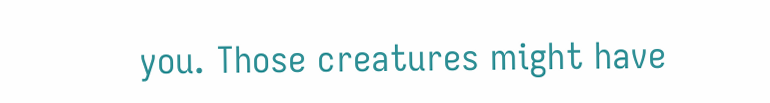you. Those creatures might have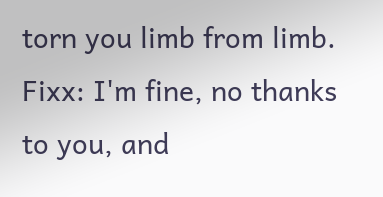torn you limb from limb.
Fixx: I'm fine, no thanks to you, and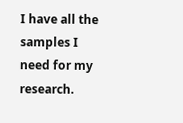I have all the samples I need for my research.